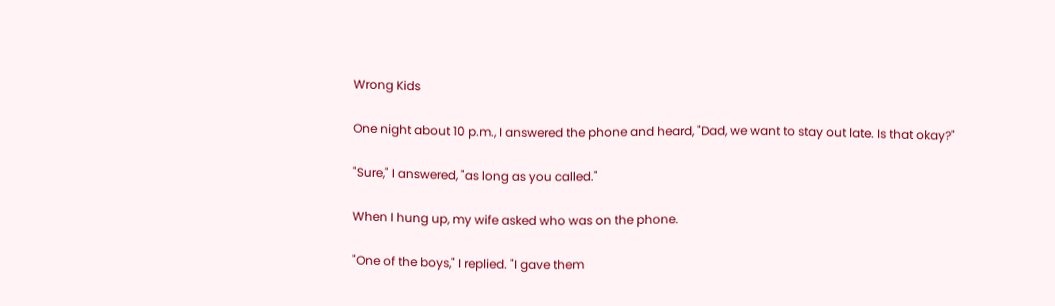Wrong Kids

One night about 10 p.m., I answered the phone and heard, "Dad, we want to stay out late. Is that okay?"

"Sure," I answered, "as long as you called."

When I hung up, my wife asked who was on the phone.

"One of the boys," I replied. "I gave them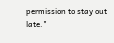permission to stay out late."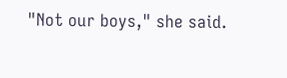"Not our boys," she said.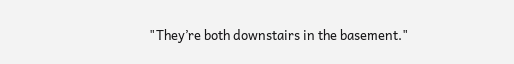"They’re both downstairs in the basement."